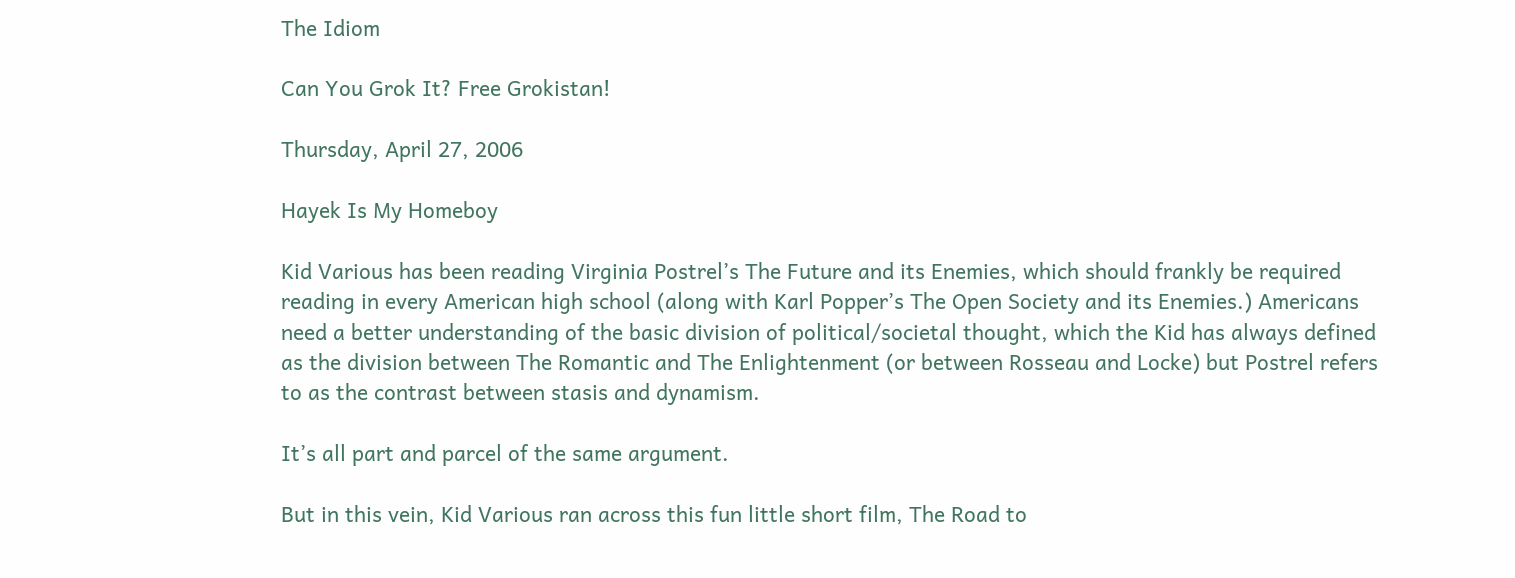The Idiom

Can You Grok It? Free Grokistan!

Thursday, April 27, 2006

Hayek Is My Homeboy

Kid Various has been reading Virginia Postrel’s The Future and its Enemies, which should frankly be required reading in every American high school (along with Karl Popper’s The Open Society and its Enemies.) Americans need a better understanding of the basic division of political/societal thought, which the Kid has always defined as the division between The Romantic and The Enlightenment (or between Rosseau and Locke) but Postrel refers to as the contrast between stasis and dynamism.

It’s all part and parcel of the same argument.

But in this vein, Kid Various ran across this fun little short film, The Road to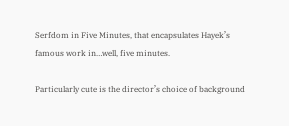Serfdom in Five Minutes, that encapsulates Hayek’s famous work in…well, five minutes.

Particularly cute is the director’s choice of background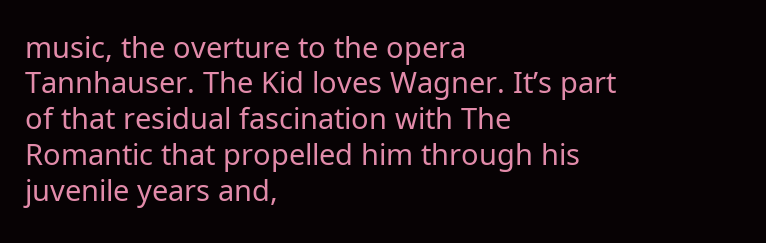music, the overture to the opera Tannhauser. The Kid loves Wagner. It’s part of that residual fascination with The Romantic that propelled him through his juvenile years and,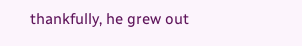thankfully, he grew out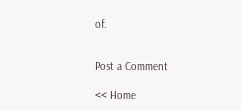of.


Post a Comment

<< Home